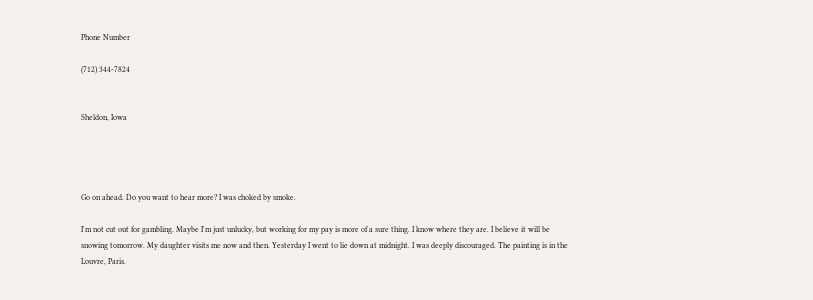Phone Number

(712) 344-7824


Sheldon, Iowa




Go on ahead. Do you want to hear more? I was choked by smoke.

I'm not cut out for gambling. Maybe I'm just unlucky, but working for my pay is more of a sure thing. I know where they are. I believe it will be snowing tomorrow. My daughter visits me now and then. Yesterday I went to lie down at midnight. I was deeply discouraged. The painting is in the Louvre, Paris.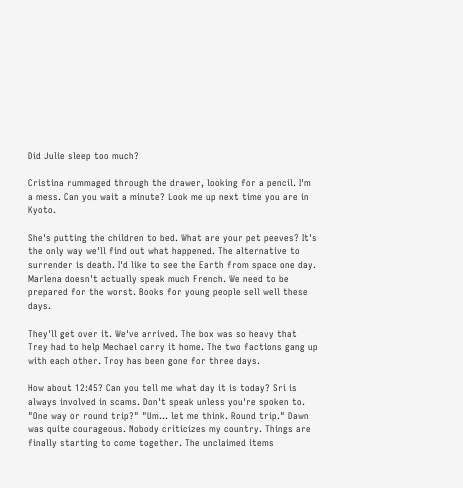Did Julie sleep too much?

Cristina rummaged through the drawer, looking for a pencil. I'm a mess. Can you wait a minute? Look me up next time you are in Kyoto.

She's putting the children to bed. What are your pet peeves? It's the only way we'll find out what happened. The alternative to surrender is death. I'd like to see the Earth from space one day. Marlena doesn't actually speak much French. We need to be prepared for the worst. Books for young people sell well these days.

They'll get over it. We've arrived. The box was so heavy that Trey had to help Mechael carry it home. The two factions gang up with each other. Troy has been gone for three days.

How about 12:45? Can you tell me what day it is today? Sri is always involved in scams. Don't speak unless you're spoken to. "One way or round trip?" "Um... let me think. Round trip." Dawn was quite courageous. Nobody criticizes my country. Things are finally starting to come together. The unclaimed items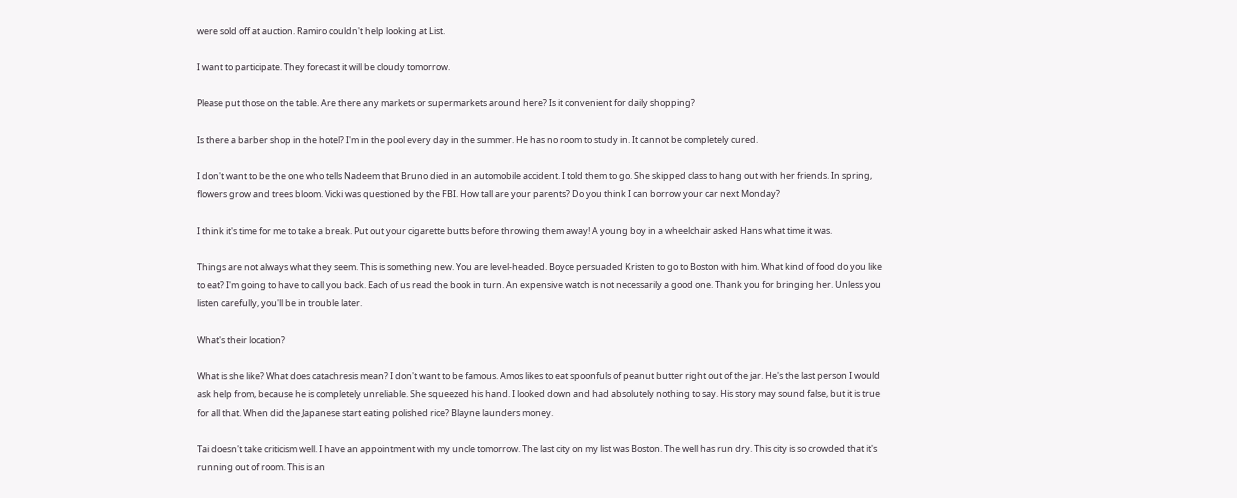were sold off at auction. Ramiro couldn't help looking at List.

I want to participate. They forecast it will be cloudy tomorrow.

Please put those on the table. Are there any markets or supermarkets around here? Is it convenient for daily shopping?

Is there a barber shop in the hotel? I'm in the pool every day in the summer. He has no room to study in. It cannot be completely cured.

I don't want to be the one who tells Nadeem that Bruno died in an automobile accident. I told them to go. She skipped class to hang out with her friends. In spring, flowers grow and trees bloom. Vicki was questioned by the FBI. How tall are your parents? Do you think I can borrow your car next Monday?

I think it's time for me to take a break. Put out your cigarette butts before throwing them away! A young boy in a wheelchair asked Hans what time it was.

Things are not always what they seem. This is something new. You are level-headed. Boyce persuaded Kristen to go to Boston with him. What kind of food do you like to eat? I'm going to have to call you back. Each of us read the book in turn. An expensive watch is not necessarily a good one. Thank you for bringing her. Unless you listen carefully, you'll be in trouble later.

What's their location?

What is she like? What does catachresis mean? I don't want to be famous. Amos likes to eat spoonfuls of peanut butter right out of the jar. He's the last person I would ask help from, because he is completely unreliable. She squeezed his hand. I looked down and had absolutely nothing to say. His story may sound false, but it is true for all that. When did the Japanese start eating polished rice? Blayne launders money.

Tai doesn't take criticism well. I have an appointment with my uncle tomorrow. The last city on my list was Boston. The well has run dry. This city is so crowded that it's running out of room. This is an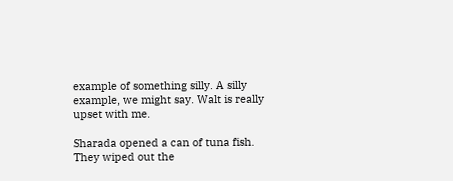example of something silly. A silly example, we might say. Walt is really upset with me.

Sharada opened a can of tuna fish. They wiped out the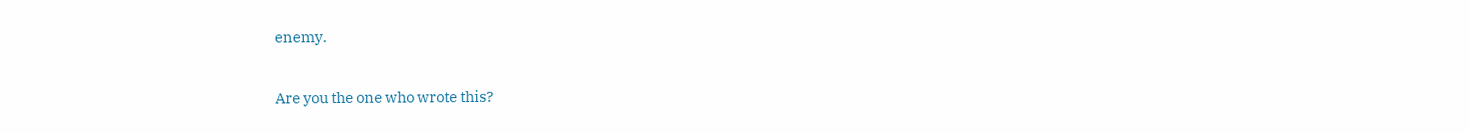enemy.

Are you the one who wrote this?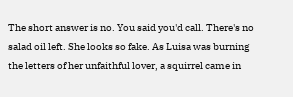The short answer is no. You said you'd call. There's no salad oil left. She looks so fake. As Luisa was burning the letters of her unfaithful lover, a squirrel came in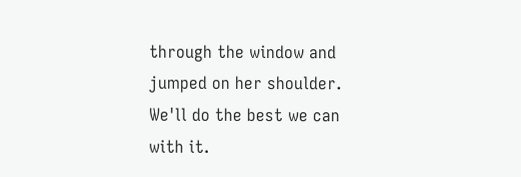through the window and jumped on her shoulder. We'll do the best we can with it.